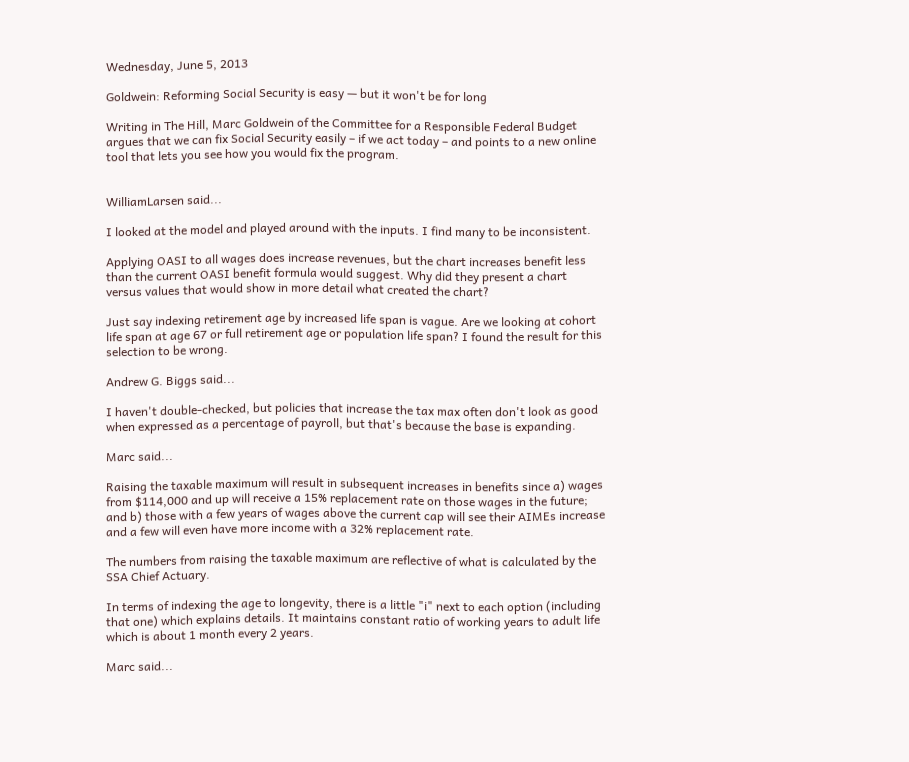Wednesday, June 5, 2013

Goldwein: Reforming Social Security is easy — but it won't be for long

Writing in The Hill, Marc Goldwein of the Committee for a Responsible Federal Budget argues that we can fix Social Security easily – if we act today – and points to a new online tool that lets you see how you would fix the program.


WilliamLarsen said...

I looked at the model and played around with the inputs. I find many to be inconsistent.

Applying OASI to all wages does increase revenues, but the chart increases benefit less than the current OASI benefit formula would suggest. Why did they present a chart versus values that would show in more detail what created the chart?

Just say indexing retirement age by increased life span is vague. Are we looking at cohort life span at age 67 or full retirement age or population life span? I found the result for this selection to be wrong.

Andrew G. Biggs said...

I haven't double-checked, but policies that increase the tax max often don't look as good when expressed as a percentage of payroll, but that's because the base is expanding.

Marc said...

Raising the taxable maximum will result in subsequent increases in benefits since a) wages from $114,000 and up will receive a 15% replacement rate on those wages in the future; and b) those with a few years of wages above the current cap will see their AIMEs increase and a few will even have more income with a 32% replacement rate.

The numbers from raising the taxable maximum are reflective of what is calculated by the SSA Chief Actuary.

In terms of indexing the age to longevity, there is a little "i" next to each option (including that one) which explains details. It maintains constant ratio of working years to adult life which is about 1 month every 2 years.

Marc said...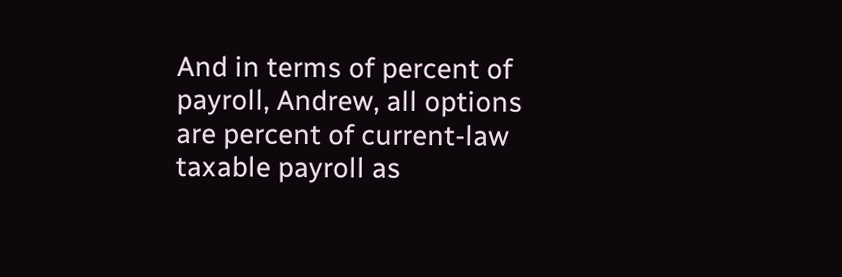And in terms of percent of payroll, Andrew, all options are percent of current-law taxable payroll as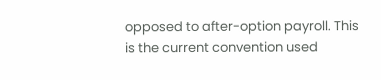opposed to after-option payroll. This is the current convention used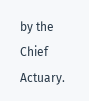by the Chief Actuary.